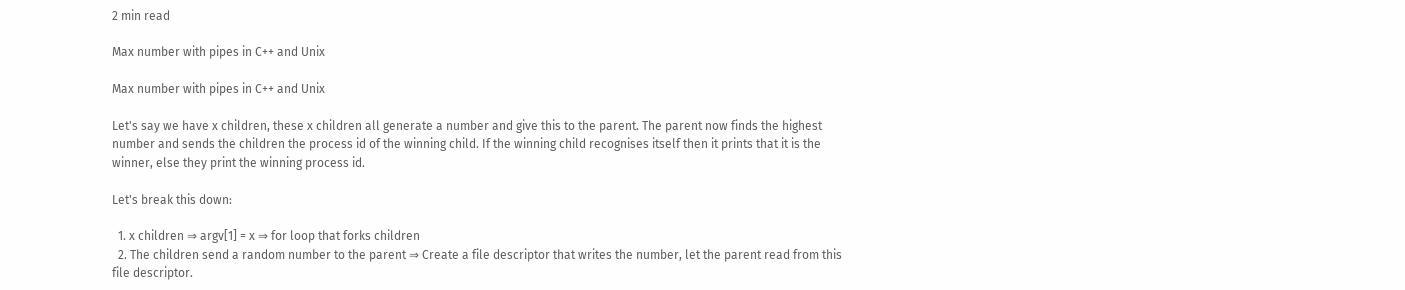2 min read

Max number with pipes in C++ and Unix

Max number with pipes in C++ and Unix

Let's say we have x children, these x children all generate a number and give this to the parent. The parent now finds the highest number and sends the children the process id of the winning child. If the winning child recognises itself then it prints that it is the winner, else they print the winning process id.

Let's break this down:

  1. x children ⇒ argv[1] = x ⇒ for loop that forks children
  2. The children send a random number to the parent ⇒ Create a file descriptor that writes the number, let the parent read from this file descriptor.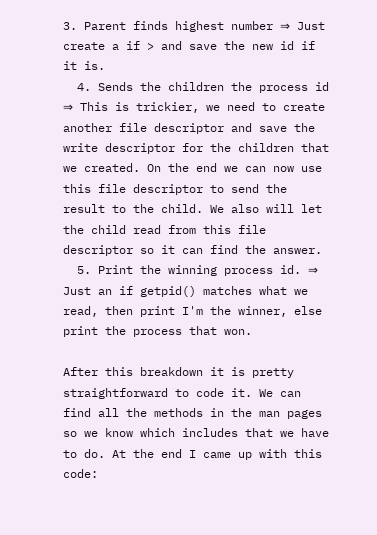3. Parent finds highest number ⇒ Just create a if > and save the new id if it is.
  4. Sends the children the process id ⇒ This is trickier, we need to create another file descriptor and save the write descriptor for the children that we created. On the end we can now use this file descriptor to send the result to the child. We also will let the child read from this file descriptor so it can find the answer.
  5. Print the winning process id. ⇒ Just an if getpid() matches what we read, then print I'm the winner, else print the process that won.

After this breakdown it is pretty straightforward to code it. We can find all the methods in the man pages so we know which includes that we have to do. At the end I came up with this code: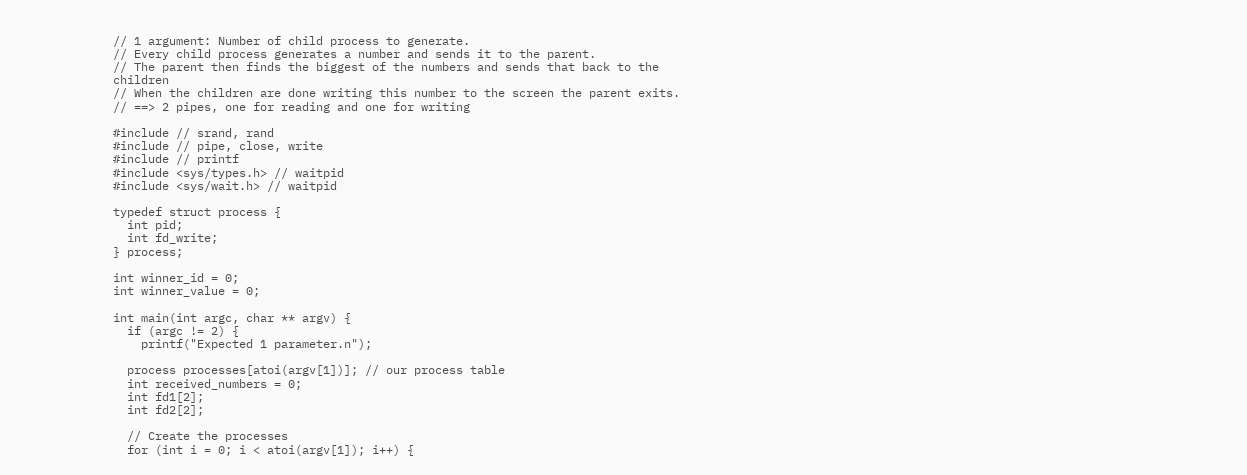// 1 argument: Number of child process to generate.
// Every child process generates a number and sends it to the parent.
// The parent then finds the biggest of the numbers and sends that back to the children
// When the children are done writing this number to the screen the parent exits.
// ==> 2 pipes, one for reading and one for writing

#include // srand, rand
#include // pipe, close, write
#include // printf
#include <sys/types.h> // waitpid
#include <sys/wait.h> // waitpid

typedef struct process {
  int pid;
  int fd_write;
} process;

int winner_id = 0;
int winner_value = 0;

int main(int argc, char ** argv) {
  if (argc != 2) {
    printf("Expected 1 parameter.n");

  process processes[atoi(argv[1])]; // our process table
  int received_numbers = 0;
  int fd1[2];
  int fd2[2];

  // Create the processes
  for (int i = 0; i < atoi(argv[1]); i++) {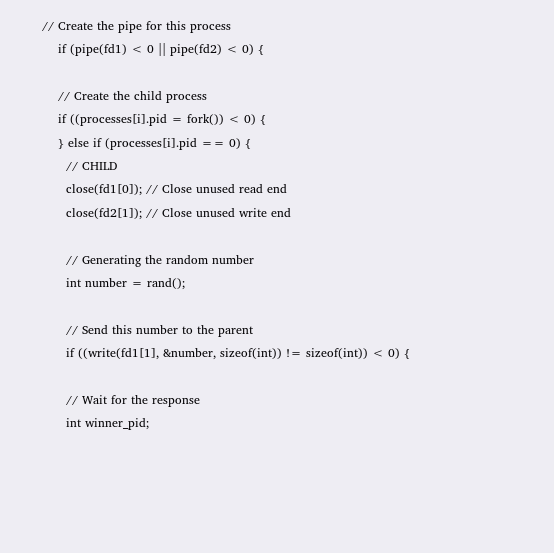// Create the pipe for this process
    if (pipe(fd1) < 0 || pipe(fd2) < 0) {

    // Create the child process
    if ((processes[i].pid = fork()) < 0) {
    } else if (processes[i].pid == 0) {
      // CHILD
      close(fd1[0]); // Close unused read end
      close(fd2[1]); // Close unused write end

      // Generating the random number
      int number = rand();

      // Send this number to the parent
      if ((write(fd1[1], &number, sizeof(int)) != sizeof(int)) < 0) {

      // Wait for the response
      int winner_pid;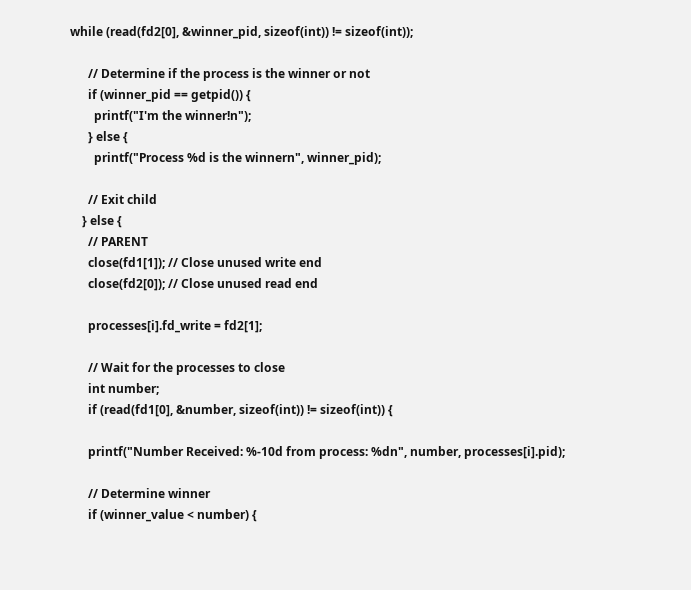while (read(fd2[0], &winner_pid, sizeof(int)) != sizeof(int));

      // Determine if the process is the winner or not
      if (winner_pid == getpid()) {
        printf("I'm the winner!n");
      } else {
        printf("Process %d is the winnern", winner_pid);

      // Exit child
    } else {
      // PARENT
      close(fd1[1]); // Close unused write end
      close(fd2[0]); // Close unused read end

      processes[i].fd_write = fd2[1];

      // Wait for the processes to close
      int number;
      if (read(fd1[0], &number, sizeof(int)) != sizeof(int)) {

      printf("Number Received: %-10d from process: %dn", number, processes[i].pid);

      // Determine winner
      if (winner_value < number) {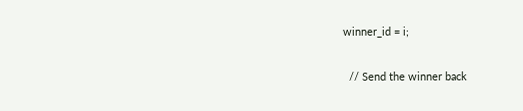winner_id = i;

  // Send the winner back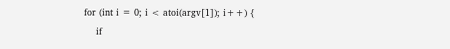for (int i = 0; i < atoi(argv[1]); i++) {
    if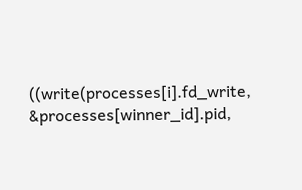((write(processes[i].fd_write, &processes[winner_id].pid,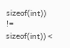sizeof(int)) != sizeof(int)) <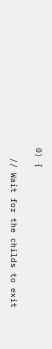0) {

  // Wait for the childs to exit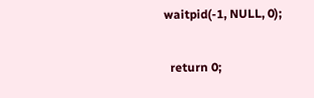waitpid(-1, NULL, 0);

  return 0;